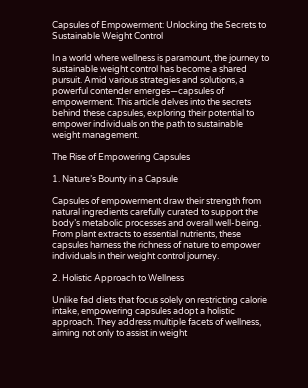Capsules of Empowerment: Unlocking the Secrets to Sustainable Weight Control

In a world where wellness is paramount, the journey to sustainable weight control has become a shared pursuit. Amid various strategies and solutions, a powerful contender emerges—capsules of empowerment. This article delves into the secrets behind these capsules, exploring their potential to empower individuals on the path to sustainable weight management.

The Rise of Empowering Capsules

1. Nature’s Bounty in a Capsule

Capsules of empowerment draw their strength from natural ingredients carefully curated to support the body’s metabolic processes and overall well-being. From plant extracts to essential nutrients, these capsules harness the richness of nature to empower individuals in their weight control journey.

2. Holistic Approach to Wellness

Unlike fad diets that focus solely on restricting calorie intake, empowering capsules adopt a holistic approach. They address multiple facets of wellness, aiming not only to assist in weight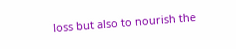loss but also to nourish the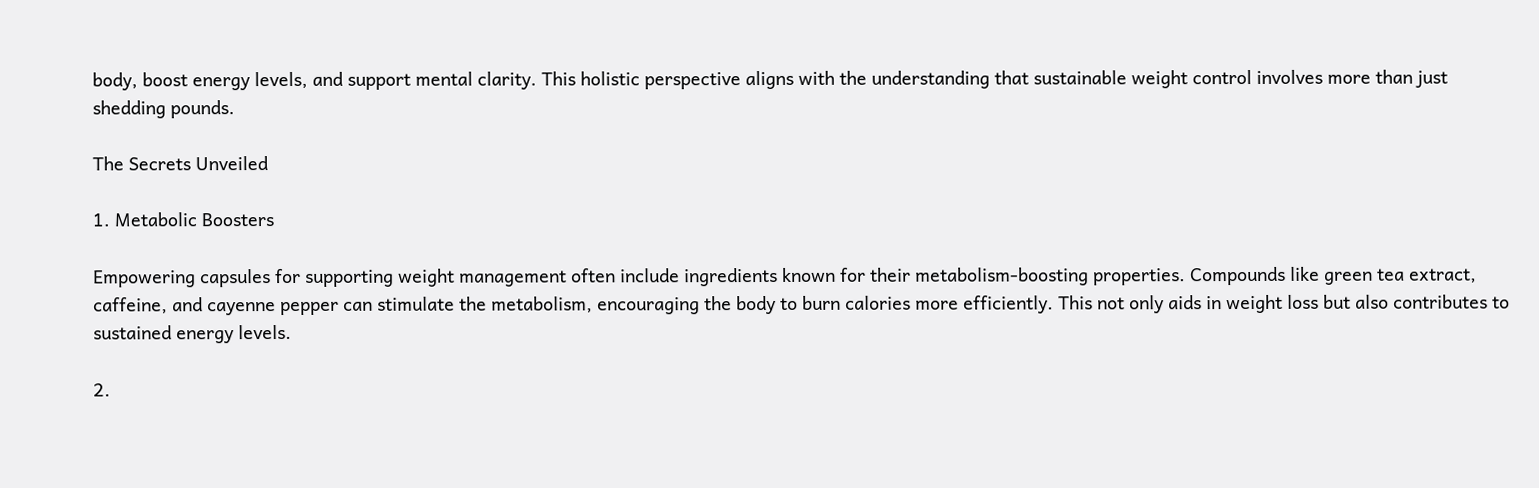body, boost energy levels, and support mental clarity. This holistic perspective aligns with the understanding that sustainable weight control involves more than just shedding pounds.

The Secrets Unveiled

1. Metabolic Boosters

Empowering capsules for supporting weight management often include ingredients known for their metabolism-boosting properties. Compounds like green tea extract, caffeine, and cayenne pepper can stimulate the metabolism, encouraging the body to burn calories more efficiently. This not only aids in weight loss but also contributes to sustained energy levels.

2.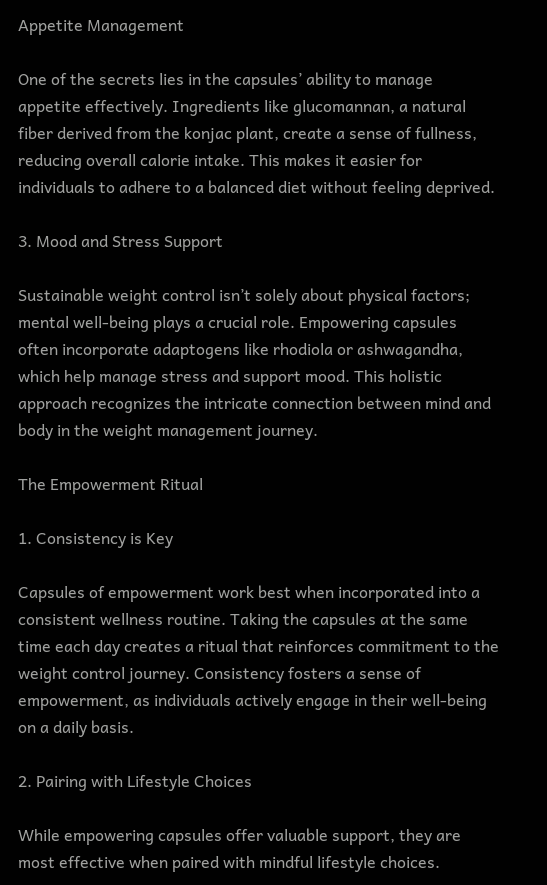Appetite Management

One of the secrets lies in the capsules’ ability to manage appetite effectively. Ingredients like glucomannan, a natural fiber derived from the konjac plant, create a sense of fullness, reducing overall calorie intake. This makes it easier for individuals to adhere to a balanced diet without feeling deprived.

3. Mood and Stress Support

Sustainable weight control isn’t solely about physical factors; mental well-being plays a crucial role. Empowering capsules often incorporate adaptogens like rhodiola or ashwagandha, which help manage stress and support mood. This holistic approach recognizes the intricate connection between mind and body in the weight management journey.

The Empowerment Ritual

1. Consistency is Key

Capsules of empowerment work best when incorporated into a consistent wellness routine. Taking the capsules at the same time each day creates a ritual that reinforces commitment to the weight control journey. Consistency fosters a sense of empowerment, as individuals actively engage in their well-being on a daily basis.

2. Pairing with Lifestyle Choices

While empowering capsules offer valuable support, they are most effective when paired with mindful lifestyle choices.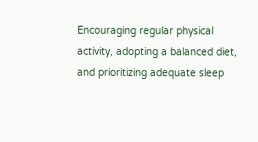Encouraging regular physical activity, adopting a balanced diet, and prioritizing adequate sleep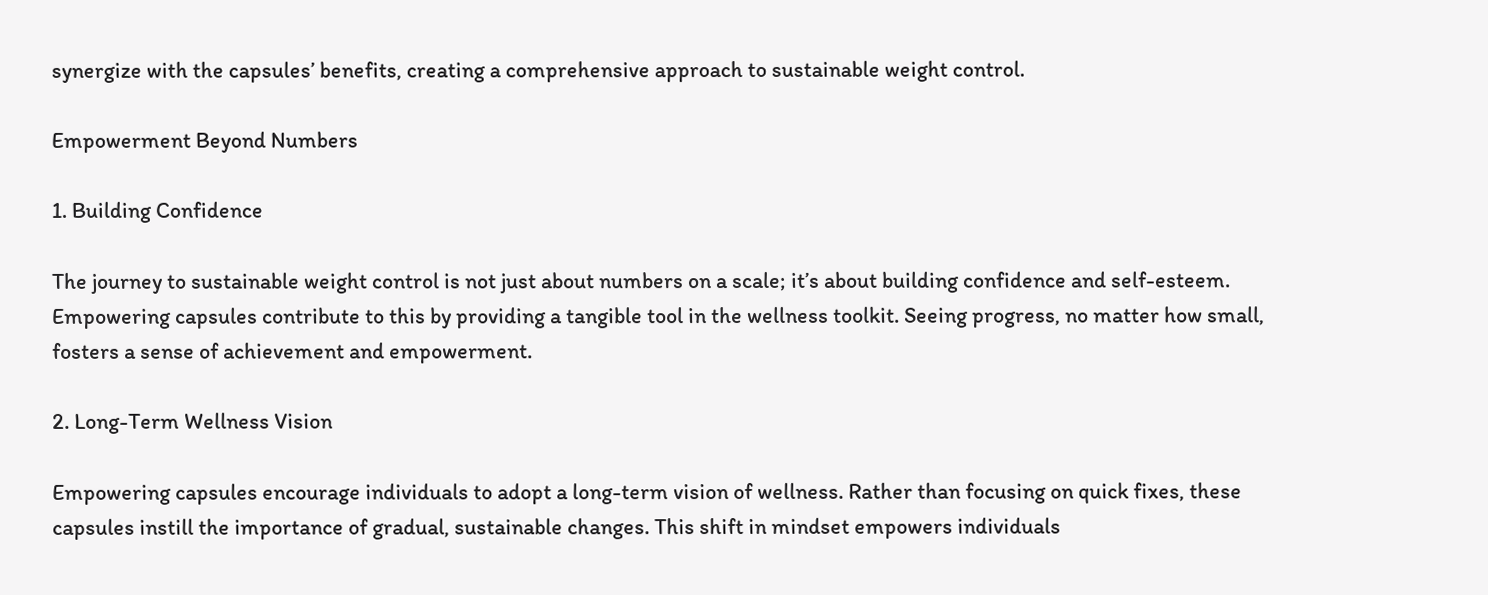synergize with the capsules’ benefits, creating a comprehensive approach to sustainable weight control.

Empowerment Beyond Numbers

1. Building Confidence

The journey to sustainable weight control is not just about numbers on a scale; it’s about building confidence and self-esteem. Empowering capsules contribute to this by providing a tangible tool in the wellness toolkit. Seeing progress, no matter how small, fosters a sense of achievement and empowerment.

2. Long-Term Wellness Vision

Empowering capsules encourage individuals to adopt a long-term vision of wellness. Rather than focusing on quick fixes, these capsules instill the importance of gradual, sustainable changes. This shift in mindset empowers individuals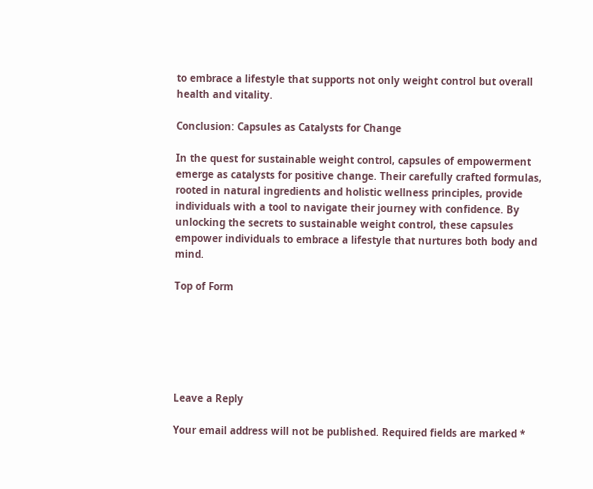to embrace a lifestyle that supports not only weight control but overall health and vitality.

Conclusion: Capsules as Catalysts for Change

In the quest for sustainable weight control, capsules of empowerment emerge as catalysts for positive change. Their carefully crafted formulas, rooted in natural ingredients and holistic wellness principles, provide individuals with a tool to navigate their journey with confidence. By unlocking the secrets to sustainable weight control, these capsules empower individuals to embrace a lifestyle that nurtures both body and mind.

Top of Form






Leave a Reply

Your email address will not be published. Required fields are marked *